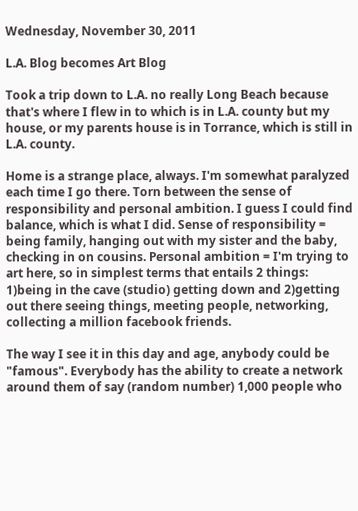Wednesday, November 30, 2011

L.A. Blog becomes Art Blog

Took a trip down to L.A. no really Long Beach because that's where I flew in to which is in L.A. county but my house, or my parents house is in Torrance, which is still in L.A. county.

Home is a strange place, always. I'm somewhat paralyzed each time I go there. Torn between the sense of responsibility and personal ambition. I guess I could find balance, which is what I did. Sense of responsibility = being family, hanging out with my sister and the baby, checking in on cousins. Personal ambition = I'm trying to art here, so in simplest terms that entails 2 things: 1)being in the cave (studio) getting down and 2)getting out there seeing things, meeting people, networking, collecting a million facebook friends.

The way I see it in this day and age, anybody could be "famous". Everybody has the ability to create a network around them of say (random number) 1,000 people who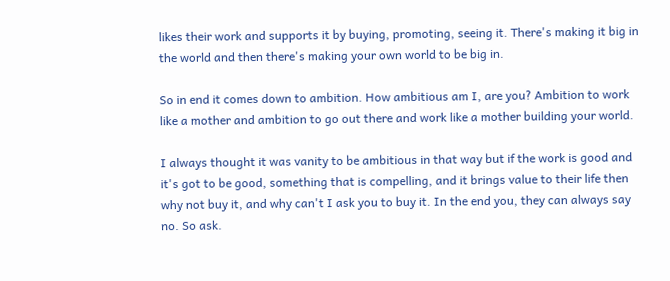likes their work and supports it by buying, promoting, seeing it. There's making it big in the world and then there's making your own world to be big in.

So in end it comes down to ambition. How ambitious am I, are you? Ambition to work like a mother and ambition to go out there and work like a mother building your world.

I always thought it was vanity to be ambitious in that way but if the work is good and it's got to be good, something that is compelling, and it brings value to their life then why not buy it, and why can't I ask you to buy it. In the end you, they can always say no. So ask.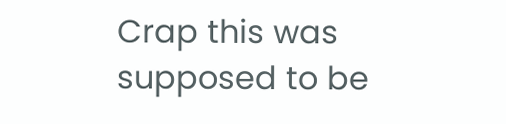Crap this was supposed to be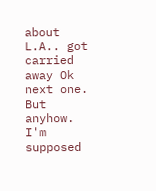about L.A.. got carried away Ok next one. But anyhow. I'm supposed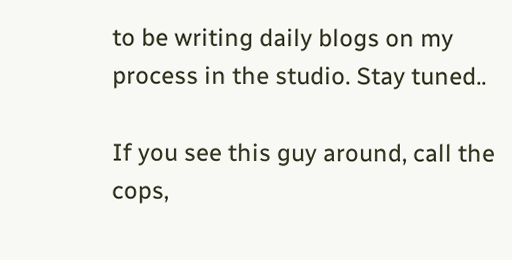to be writing daily blogs on my process in the studio. Stay tuned..

If you see this guy around, call the cops,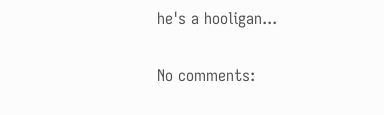he's a hooligan...

No comments: